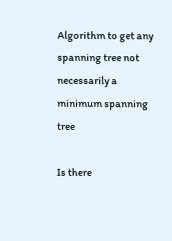Algorithm to get any spanning tree not necessarily a minimum spanning tree

Is there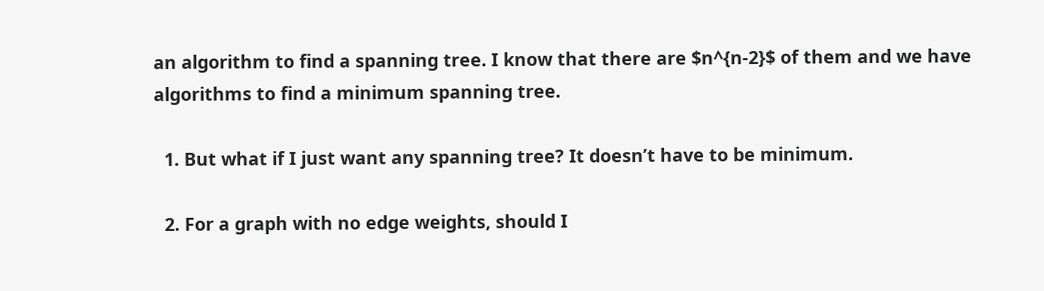an algorithm to find a spanning tree. I know that there are $n^{n-2}$ of them and we have algorithms to find a minimum spanning tree.

  1. But what if I just want any spanning tree? It doesn’t have to be minimum.

  2. For a graph with no edge weights, should I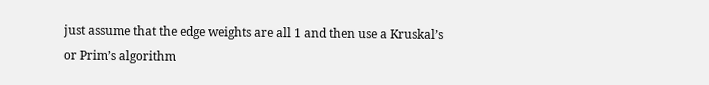just assume that the edge weights are all 1 and then use a Kruskal’s or Prim’s algorithm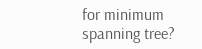for minimum spanning tree?